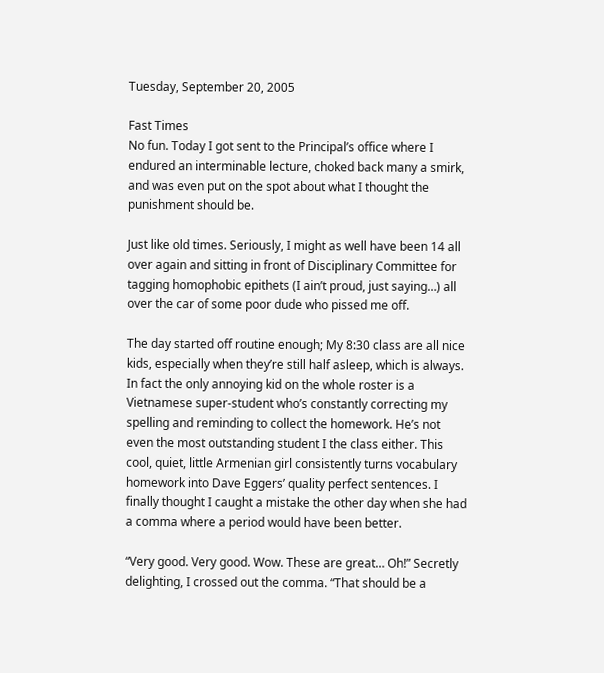Tuesday, September 20, 2005

Fast Times
No fun. Today I got sent to the Principal’s office where I endured an interminable lecture, choked back many a smirk, and was even put on the spot about what I thought the punishment should be.

Just like old times. Seriously, I might as well have been 14 all over again and sitting in front of Disciplinary Committee for tagging homophobic epithets (I ain’t proud, just saying…) all over the car of some poor dude who pissed me off.

The day started off routine enough; My 8:30 class are all nice kids, especially when they’re still half asleep, which is always. In fact the only annoying kid on the whole roster is a Vietnamese super-student who’s constantly correcting my spelling and reminding to collect the homework. He’s not even the most outstanding student I the class either. This cool, quiet, little Armenian girl consistently turns vocabulary homework into Dave Eggers’ quality perfect sentences. I finally thought I caught a mistake the other day when she had a comma where a period would have been better.

“Very good. Very good. Wow. These are great… Oh!” Secretly delighting, I crossed out the comma. “That should be a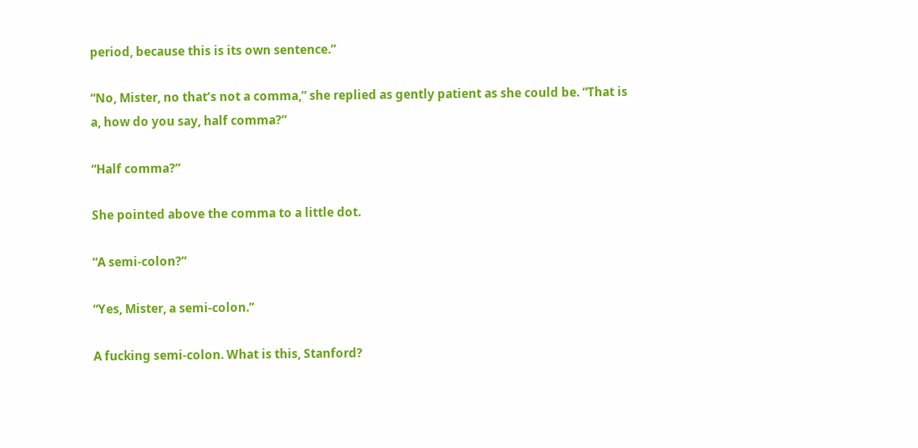period, because this is its own sentence.”

“No, Mister, no that’s not a comma,” she replied as gently patient as she could be. “That is a, how do you say, half comma?”

“Half comma?”

She pointed above the comma to a little dot.

“A semi-colon?”

“Yes, Mister, a semi-colon.”

A fucking semi-colon. What is this, Stanford?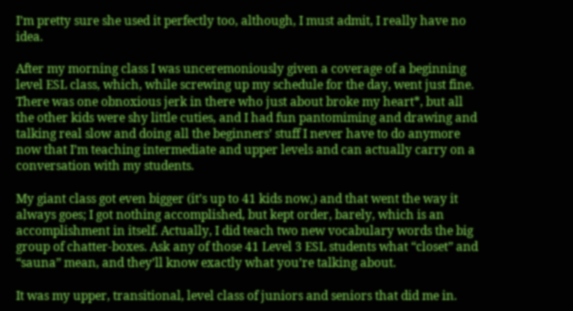I’m pretty sure she used it perfectly too, although, I must admit, I really have no idea.

After my morning class I was unceremoniously given a coverage of a beginning level ESL class, which, while screwing up my schedule for the day, went just fine. There was one obnoxious jerk in there who just about broke my heart*, but all the other kids were shy little cuties, and I had fun pantomiming and drawing and talking real slow and doing all the beginners’ stuff I never have to do anymore now that I’m teaching intermediate and upper levels and can actually carry on a conversation with my students.

My giant class got even bigger (it’s up to 41 kids now,) and that went the way it always goes; I got nothing accomplished, but kept order, barely, which is an accomplishment in itself. Actually, I did teach two new vocabulary words the big group of chatter-boxes. Ask any of those 41 Level 3 ESL students what “closet” and “sauna” mean, and they’ll know exactly what you’re talking about.

It was my upper, transitional, level class of juniors and seniors that did me in.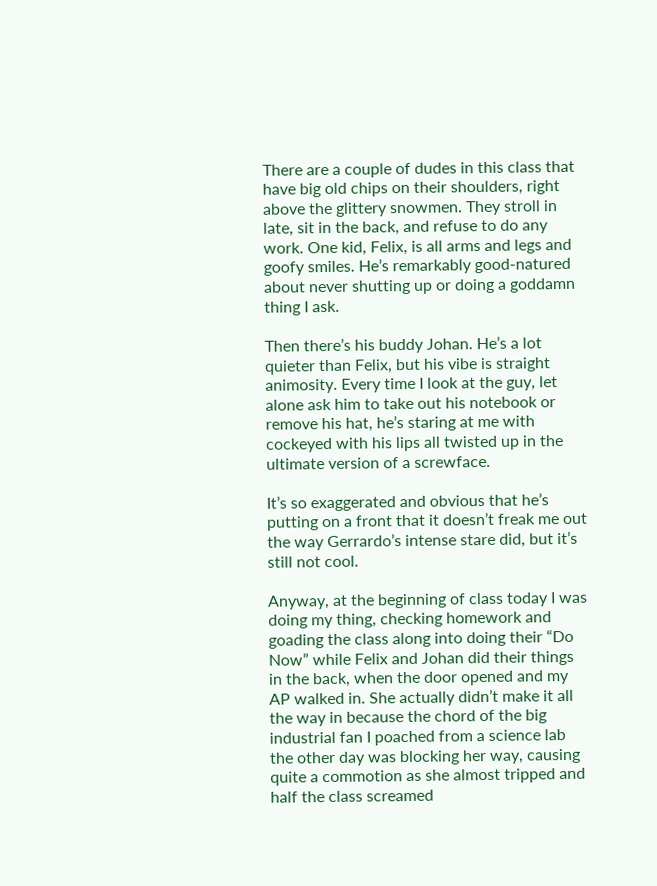There are a couple of dudes in this class that have big old chips on their shoulders, right above the glittery snowmen. They stroll in late, sit in the back, and refuse to do any work. One kid, Felix, is all arms and legs and goofy smiles. He’s remarkably good-natured about never shutting up or doing a goddamn thing I ask.

Then there’s his buddy Johan. He’s a lot quieter than Felix, but his vibe is straight animosity. Every time I look at the guy, let alone ask him to take out his notebook or remove his hat, he’s staring at me with cockeyed with his lips all twisted up in the ultimate version of a screwface.

It’s so exaggerated and obvious that he’s putting on a front that it doesn’t freak me out the way Gerrardo’s intense stare did, but it’s still not cool.

Anyway, at the beginning of class today I was doing my thing, checking homework and goading the class along into doing their “Do Now” while Felix and Johan did their things in the back, when the door opened and my AP walked in. She actually didn’t make it all the way in because the chord of the big industrial fan I poached from a science lab the other day was blocking her way, causing quite a commotion as she almost tripped and half the class screamed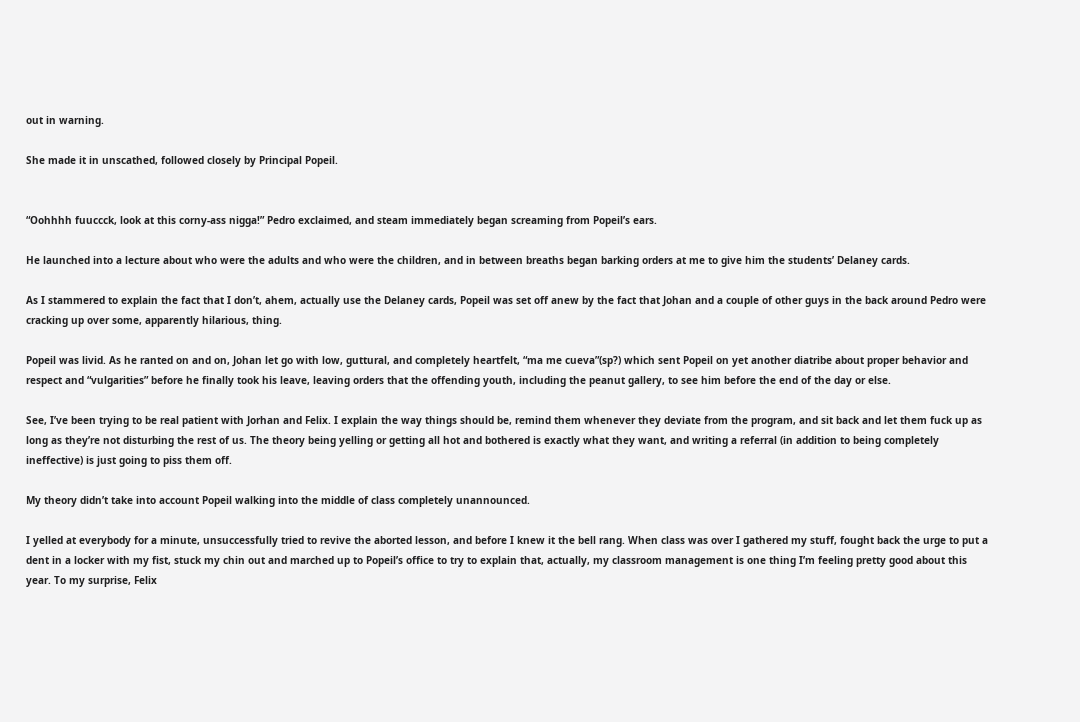out in warning.

She made it in unscathed, followed closely by Principal Popeil.


“Oohhhh fuuccck, look at this corny-ass nigga!” Pedro exclaimed, and steam immediately began screaming from Popeil’s ears.

He launched into a lecture about who were the adults and who were the children, and in between breaths began barking orders at me to give him the students’ Delaney cards.

As I stammered to explain the fact that I don’t, ahem, actually use the Delaney cards, Popeil was set off anew by the fact that Johan and a couple of other guys in the back around Pedro were cracking up over some, apparently hilarious, thing.

Popeil was livid. As he ranted on and on, Johan let go with low, guttural, and completely heartfelt, “ma me cueva”(sp?) which sent Popeil on yet another diatribe about proper behavior and respect and “vulgarities” before he finally took his leave, leaving orders that the offending youth, including the peanut gallery, to see him before the end of the day or else.

See, I’ve been trying to be real patient with Jorhan and Felix. I explain the way things should be, remind them whenever they deviate from the program, and sit back and let them fuck up as long as they’re not disturbing the rest of us. The theory being yelling or getting all hot and bothered is exactly what they want, and writing a referral (in addition to being completely ineffective) is just going to piss them off.

My theory didn’t take into account Popeil walking into the middle of class completely unannounced.

I yelled at everybody for a minute, unsuccessfully tried to revive the aborted lesson, and before I knew it the bell rang. When class was over I gathered my stuff, fought back the urge to put a dent in a locker with my fist, stuck my chin out and marched up to Popeil’s office to try to explain that, actually, my classroom management is one thing I’m feeling pretty good about this year. To my surprise, Felix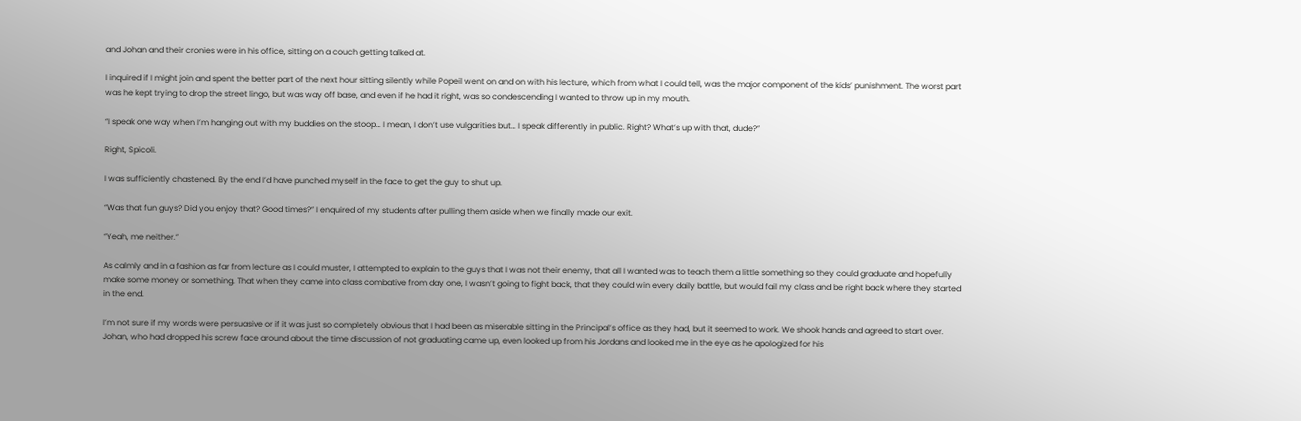and Johan and their cronies were in his office, sitting on a couch getting talked at.

I inquired if I might join and spent the better part of the next hour sitting silently while Popeil went on and on with his lecture, which from what I could tell, was the major component of the kids’ punishment. The worst part was he kept trying to drop the street lingo, but was way off base, and even if he had it right, was so condescending I wanted to throw up in my mouth.

“I speak one way when I’m hanging out with my buddies on the stoop… I mean, I don’t use vulgarities but… I speak differently in public. Right? What’s up with that, dude?”

Right, Spicoli.

I was sufficiently chastened. By the end I’d have punched myself in the face to get the guy to shut up.

“Was that fun guys? Did you enjoy that? Good times?” I enquired of my students after pulling them aside when we finally made our exit.

“Yeah, me neither.”

As calmly and in a fashion as far from lecture as I could muster, I attempted to explain to the guys that I was not their enemy, that all I wanted was to teach them a little something so they could graduate and hopefully make some money or something. That when they came into class combative from day one, I wasn’t going to fight back, that they could win every daily battle, but would fail my class and be right back where they started in the end.

I’m not sure if my words were persuasive or if it was just so completely obvious that I had been as miserable sitting in the Principal’s office as they had, but it seemed to work. We shook hands and agreed to start over. Johan, who had dropped his screw face around about the time discussion of not graduating came up, even looked up from his Jordans and looked me in the eye as he apologized for his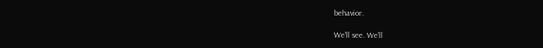behavior.

We’ll see. We’ll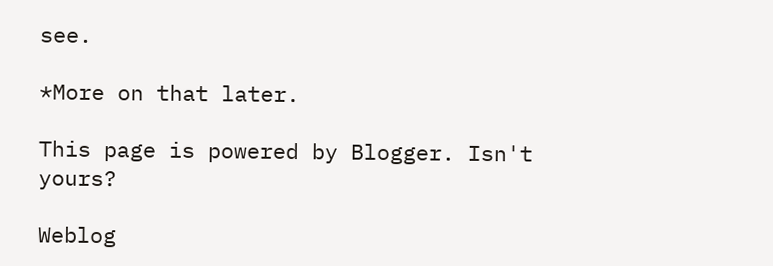see.

*More on that later.

This page is powered by Blogger. Isn't yours?

Weblog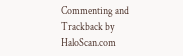Commenting and Trackback by HaloScan.com